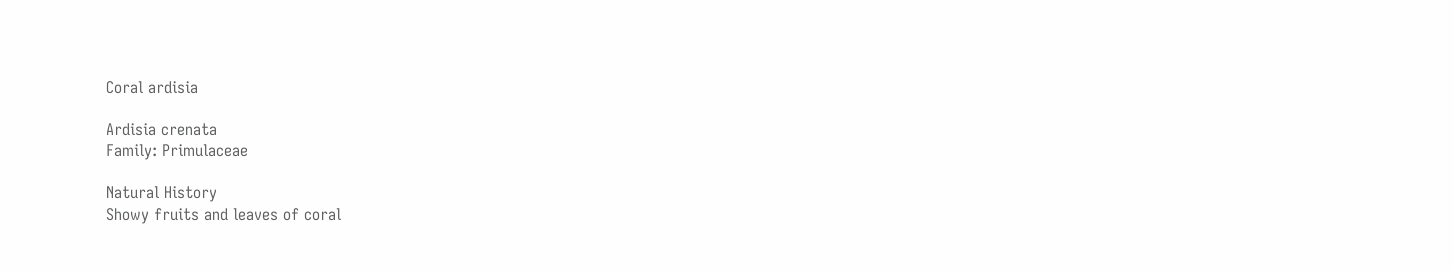Coral ardisia

Ardisia crenata
Family: Primulaceae

Natural History
Showy fruits and leaves of coral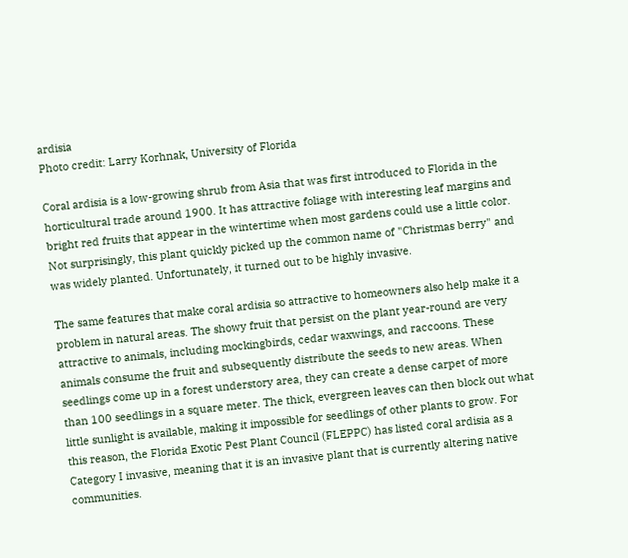ardisia
Photo credit: Larry Korhnak, University of Florida

Coral ardisia is a low-growing shrub from Asia that was first introduced to Florida in the horticultural trade around 1900. It has attractive foliage with interesting leaf margins and bright red fruits that appear in the wintertime when most gardens could use a little color. Not surprisingly, this plant quickly picked up the common name of "Christmas berry" and was widely planted. Unfortunately, it turned out to be highly invasive.

The same features that make coral ardisia so attractive to homeowners also help make it a problem in natural areas. The showy fruit that persist on the plant year-round are very attractive to animals, including mockingbirds, cedar waxwings, and raccoons. These animals consume the fruit and subsequently distribute the seeds to new areas. When seedlings come up in a forest understory area, they can create a dense carpet of more than 100 seedlings in a square meter. The thick, evergreen leaves can then block out what little sunlight is available, making it impossible for seedlings of other plants to grow. For this reason, the Florida Exotic Pest Plant Council (FLEPPC) has listed coral ardisia as a Category I invasive, meaning that it is an invasive plant that is currently altering native communities.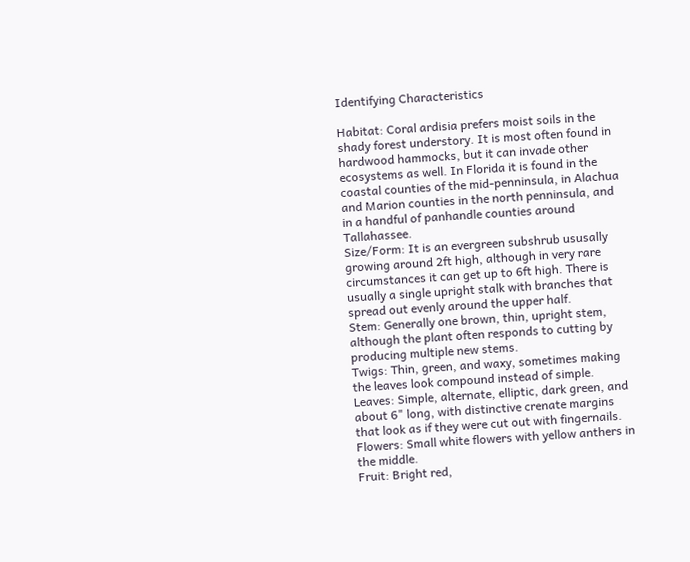Identifying Characteristics

Habitat: Coral ardisia prefers moist soils in the shady forest understory. It is most often found in hardwood hammocks, but it can invade other ecosystems as well. In Florida it is found in the coastal counties of the mid-penninsula, in Alachua and Marion counties in the north penninsula, and in a handful of panhandle counties around Tallahassee.
Size/Form: It is an evergreen subshrub ususally growing around 2ft high, although in very rare circumstances it can get up to 6ft high. There is usually a single upright stalk with branches that spread out evenly around the upper half.
Stem: Generally one brown, thin, upright stem, although the plant often responds to cutting by producing multiple new stems.
Twigs: Thin, green, and waxy, sometimes making the leaves look compound instead of simple.
Leaves: Simple, alternate, elliptic, dark green, and about 6" long, with distinctive crenate margins that look as if they were cut out with fingernails.
Flowers: Small white flowers with yellow anthers in the middle.
Fruit: Bright red,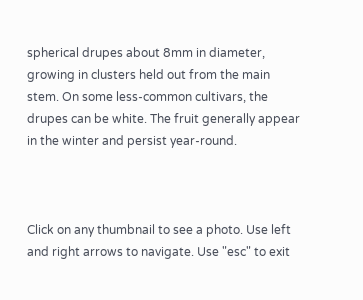spherical drupes about 8mm in diameter, growing in clusters held out from the main stem. On some less-common cultivars, the drupes can be white. The fruit generally appear in the winter and persist year-round.



Click on any thumbnail to see a photo. Use left and right arrows to navigate. Use "esc" to exit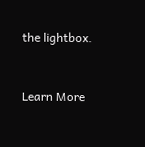the lightbox.


Learn More